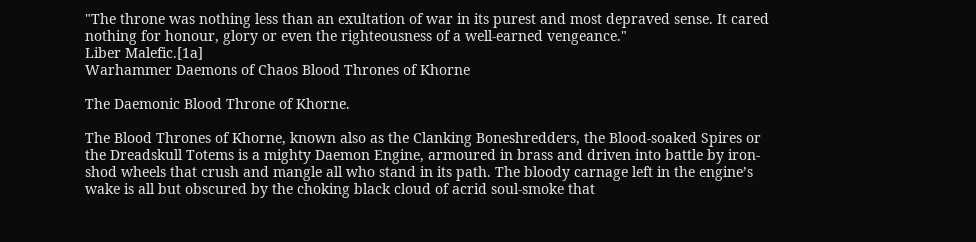"The throne was nothing less than an exultation of war in its purest and most depraved sense. It cared nothing for honour, glory or even the righteousness of a well-earned vengeance."
Liber Malefic.[1a]
Warhammer Daemons of Chaos Blood Thrones of Khorne

The Daemonic Blood Throne of Khorne.

The Blood Thrones of Khorne, known also as the Clanking Boneshredders, the Blood-soaked Spires or the Dreadskull Totems is a mighty Daemon Engine, armoured in brass and driven into battle by iron-shod wheels that crush and mangle all who stand in its path. The bloody carnage left in the engine’s wake is all but obscured by the choking black cloud of acrid soul-smoke that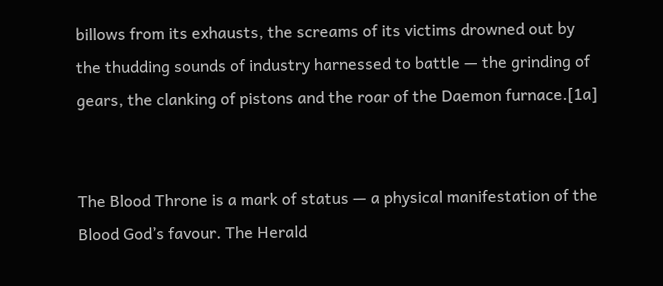billows from its exhausts, the screams of its victims drowned out by the thudding sounds of industry harnessed to battle — the grinding of gears, the clanking of pistons and the roar of the Daemon furnace.[1a]


The Blood Throne is a mark of status — a physical manifestation of the Blood God’s favour. The Herald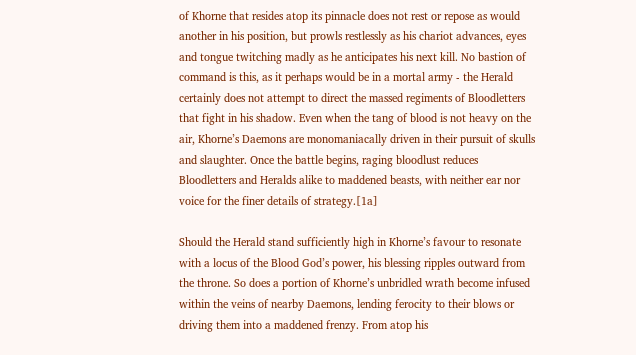of Khorne that resides atop its pinnacle does not rest or repose as would another in his position, but prowls restlessly as his chariot advances, eyes and tongue twitching madly as he anticipates his next kill. No bastion of command is this, as it perhaps would be in a mortal army - the Herald certainly does not attempt to direct the massed regiments of Bloodletters that fight in his shadow. Even when the tang of blood is not heavy on the air, Khorne’s Daemons are monomaniacally driven in their pursuit of skulls and slaughter. Once the battle begins, raging bloodlust reduces Bloodletters and Heralds alike to maddened beasts, with neither ear nor voice for the finer details of strategy.[1a]

Should the Herald stand sufficiently high in Khorne’s favour to resonate with a locus of the Blood God’s power, his blessing ripples outward from the throne. So does a portion of Khorne’s unbridled wrath become infused within the veins of nearby Daemons, lending ferocity to their blows or driving them into a maddened frenzy. From atop his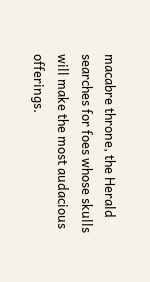macabre throne, the Herald searches for foes whose skulls will make the most audacious offerings.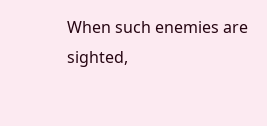When such enemies are sighted,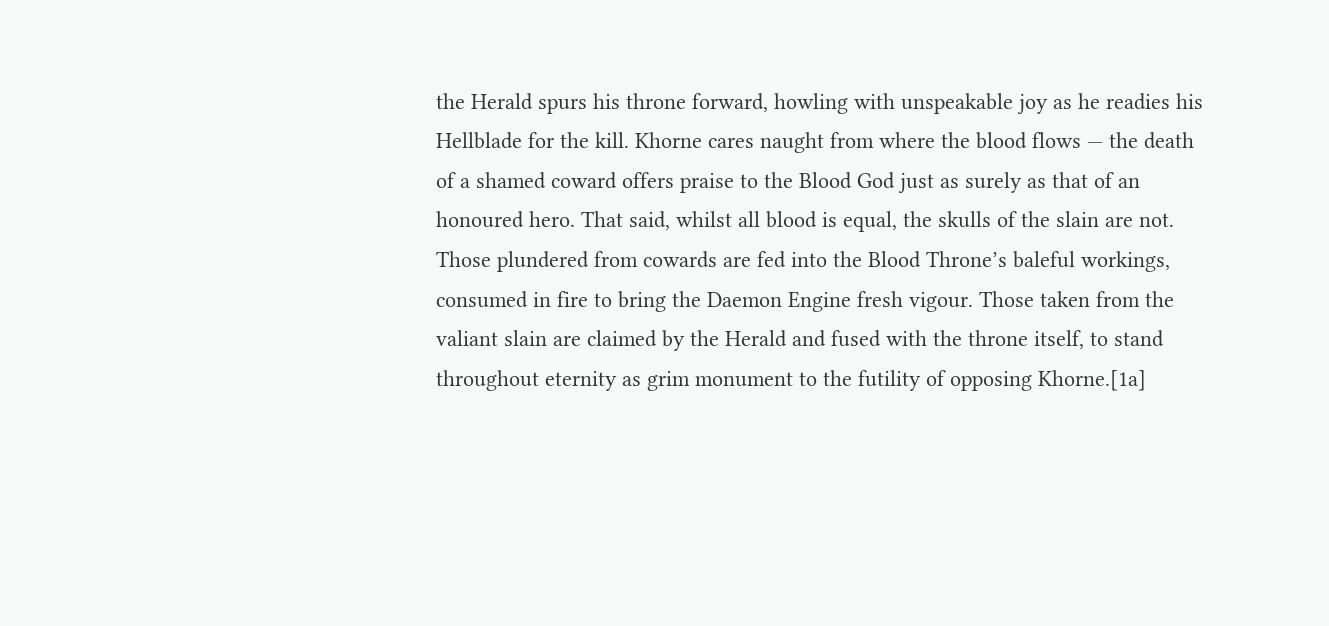the Herald spurs his throne forward, howling with unspeakable joy as he readies his Hellblade for the kill. Khorne cares naught from where the blood flows — the death of a shamed coward offers praise to the Blood God just as surely as that of an honoured hero. That said, whilst all blood is equal, the skulls of the slain are not. Those plundered from cowards are fed into the Blood Throne’s baleful workings, consumed in fire to bring the Daemon Engine fresh vigour. Those taken from the valiant slain are claimed by the Herald and fused with the throne itself, to stand throughout eternity as grim monument to the futility of opposing Khorne.[1a]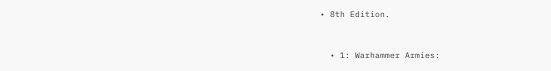• 8th Edition.


  • 1: Warhammer Armies: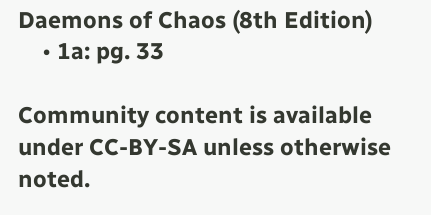Daemons of Chaos (8th Edition)
    • 1a: pg. 33

Community content is available under CC-BY-SA unless otherwise noted.